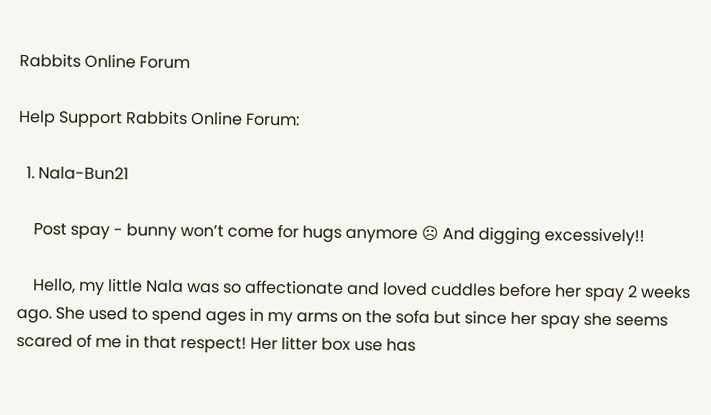Rabbits Online Forum

Help Support Rabbits Online Forum:

  1. Nala-Bun21

    Post spay - bunny won’t come for hugs anymore ☹ And digging excessively!!

    Hello, my little Nala was so affectionate and loved cuddles before her spay 2 weeks ago. She used to spend ages in my arms on the sofa but since her spay she seems scared of me in that respect! Her litter box use has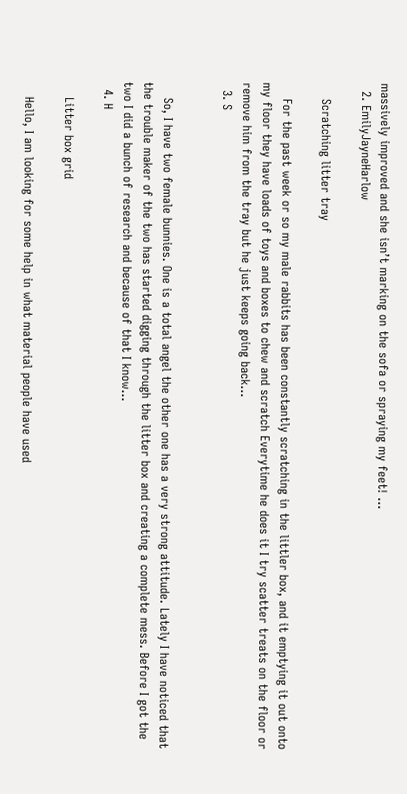massively improved and she isn’t marking on the sofa or spraying my feet! ...
  2. EmilyJayneHarlow

    Scratching litter tray

    For the past week or so my male rabbits has been constantly scratching in the littler box, and it emptying it out onto my floor they have loads of toys and boxes to chew and scratch Everytime he does it I try scatter treats on the floor or remove him from the tray but he just keeps going back...
  3. S


    So, I have two female bunnies. One is a total angel the other one has a very strong attitude. Lately I have noticed that the trouble maker of the two has started digging through the litter box and creating a complete mess. Before I got the two I did a bunch of research and because of that I know...
  4. H

    Litter box grid

    Hello, I am looking for some help in what material people have used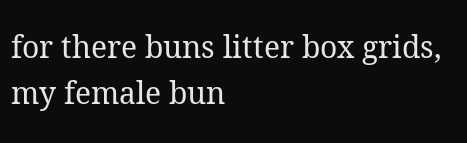for there buns litter box grids, my female bun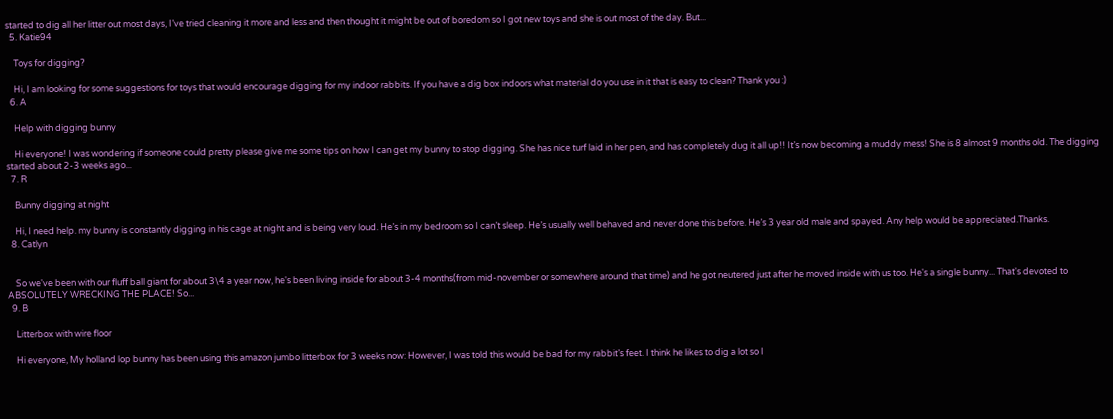started to dig all her litter out most days, I’ve tried cleaning it more and less and then thought it might be out of boredom so I got new toys and she is out most of the day. But...
  5. Katie94

    Toys for digging?

    Hi, I am looking for some suggestions for toys that would encourage digging for my indoor rabbits. If you have a dig box indoors what material do you use in it that is easy to clean? Thank you :)
  6. A

    Help with digging bunny

    Hi everyone! I was wondering if someone could pretty please give me some tips on how I can get my bunny to stop digging. She has nice turf laid in her pen, and has completely dug it all up!! It’s now becoming a muddy mess! She is 8 almost 9 months old. The digging started about 2-3 weeks ago...
  7. R

    Bunny digging at night

    Hi, I need help. my bunny is constantly digging in his cage at night and is being very loud. He’s in my bedroom so I can’t sleep. He’s usually well behaved and never done this before. He’s 3 year old male and spayed. Any help would be appreciated.Thanks.
  8. Catlyn


    So we've been with our fluff ball giant for about 3\4 a year now, he's been living inside for about 3-4 months(from mid-november or somewhere around that time) and he got neutered just after he moved inside with us too. He's a single bunny... That's devoted to ABSOLUTELY WRECKING THE PLACE! So...
  9. B

    Litterbox with wire floor

    Hi everyone, My holland lop bunny has been using this amazon jumbo litterbox for 3 weeks now: However, I was told this would be bad for my rabbit’s feet. I think he likes to dig a lot so I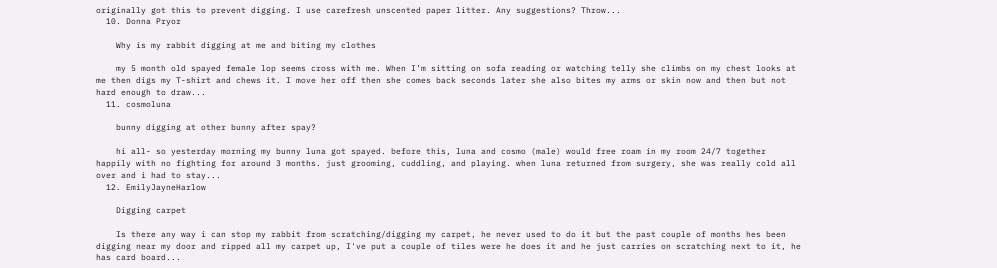originally got this to prevent digging. I use carefresh unscented paper litter. Any suggestions? Throw...
  10. Donna Pryor

    Why is my rabbit digging at me and biting my clothes

    my 5 month old spayed female lop seems cross with me. When I’m sitting on sofa reading or watching telly she climbs on my chest looks at me then digs my T-shirt and chews it. I move her off then she comes back seconds later she also bites my arms or skin now and then but not hard enough to draw...
  11. cosmoluna

    bunny digging at other bunny after spay?

    hi all- so yesterday morning my bunny luna got spayed. before this, luna and cosmo (male) would free roam in my room 24/7 together happily with no fighting for around 3 months. just grooming, cuddling, and playing. when luna returned from surgery, she was really cold all over and i had to stay...
  12. EmilyJayneHarlow

    Digging carpet

    Is there any way i can stop my rabbit from scratching/digging my carpet, he never used to do it but the past couple of months hes been digging near my door and ripped all my carpet up, I've put a couple of tiles were he does it and he just carries on scratching next to it, he has card board...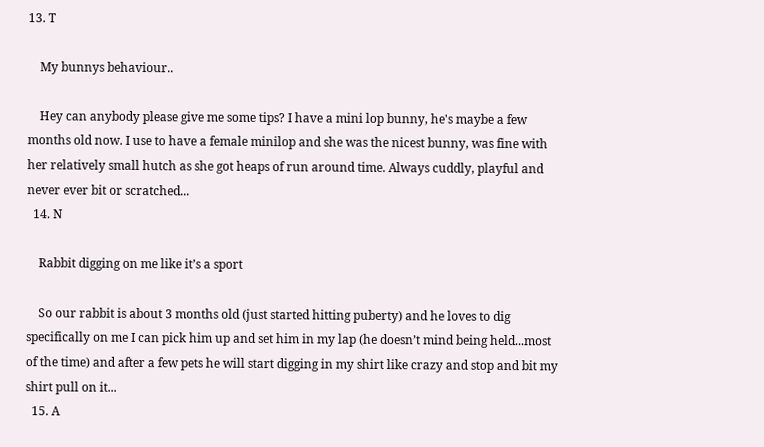13. T

    My bunnys behaviour..

    Hey can anybody please give me some tips? I have a mini lop bunny, he's maybe a few months old now. I use to have a female minilop and she was the nicest bunny, was fine with her relatively small hutch as she got heaps of run around time. Always cuddly, playful and never ever bit or scratched...
  14. N

    Rabbit digging on me like it’s a sport

    So our rabbit is about 3 months old (just started hitting puberty) and he loves to dig specifically on me I can pick him up and set him in my lap (he doesn’t mind being held...most of the time) and after a few pets he will start digging in my shirt like crazy and stop and bit my shirt pull on it...
  15. A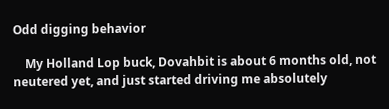Odd digging behavior

    My Holland Lop buck, Dovahbit is about 6 months old, not neutered yet, and just started driving me absolutely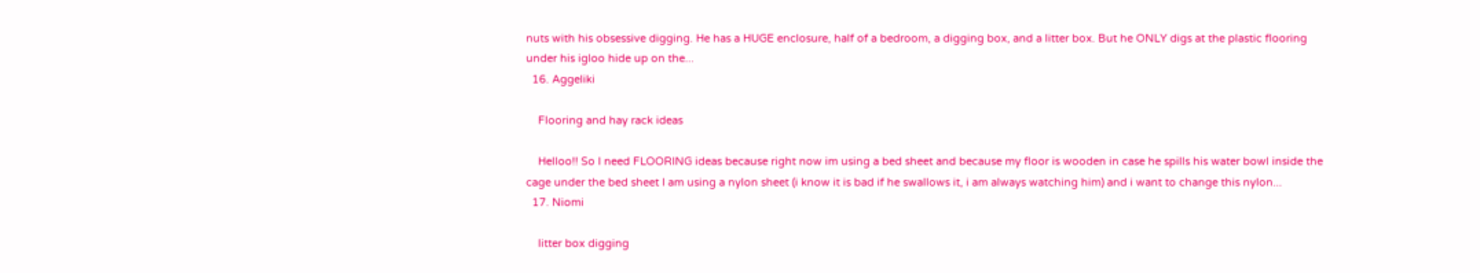nuts with his obsessive digging. He has a HUGE enclosure, half of a bedroom, a digging box, and a litter box. But he ONLY digs at the plastic flooring under his igloo hide up on the...
  16. Aggeliki

    Flooring and hay rack ideas

    Helloo!! So I need FLOORING ideas because right now im using a bed sheet and because my floor is wooden in case he spills his water bowl inside the cage under the bed sheet I am using a nylon sheet (i know it is bad if he swallows it, i am always watching him) and i want to change this nylon...
  17. Niomi

    litter box digging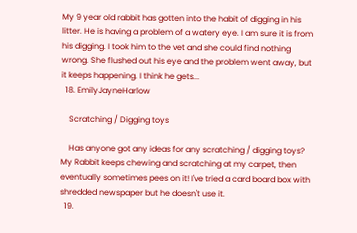My 9 year old rabbit has gotten into the habit of digging in his litter. He is having a problem of a watery eye. I am sure it is from his digging. I took him to the vet and she could find nothing wrong. She flushed out his eye and the problem went away, but it keeps happening. I think he gets...
  18. EmilyJayneHarlow

    Scratching / Digging toys

    Has anyone got any ideas for any scratching / digging toys? My Rabbit keeps chewing and scratching at my carpet, then eventually sometimes pees on it! I've tried a card board box with shredded newspaper but he doesn't use it.
  19.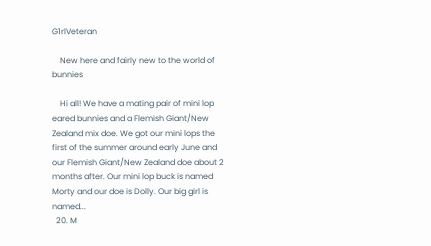G1rlVeteran

    New here and fairly new to the world of bunnies

    Hi all! We have a mating pair of mini lop eared bunnies and a Flemish Giant/New Zealand mix doe. We got our mini lops the first of the summer around early June and our Flemish Giant/New Zealand doe about 2 months after. Our mini lop buck is named Morty and our doe is Dolly. Our big girl is named...
  20. M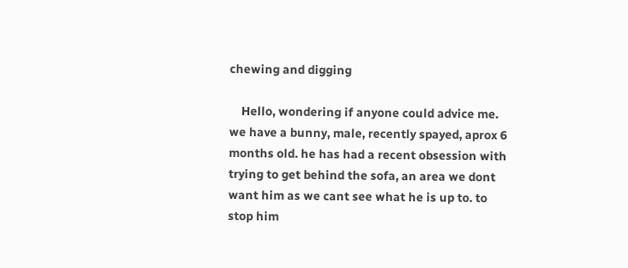chewing and digging

    Hello, wondering if anyone could advice me. we have a bunny, male, recently spayed, aprox 6 months old. he has had a recent obsession with trying to get behind the sofa, an area we dont want him as we cant see what he is up to. to stop him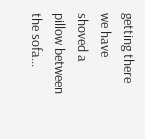getting there we have shoved a pillow between the sofa...